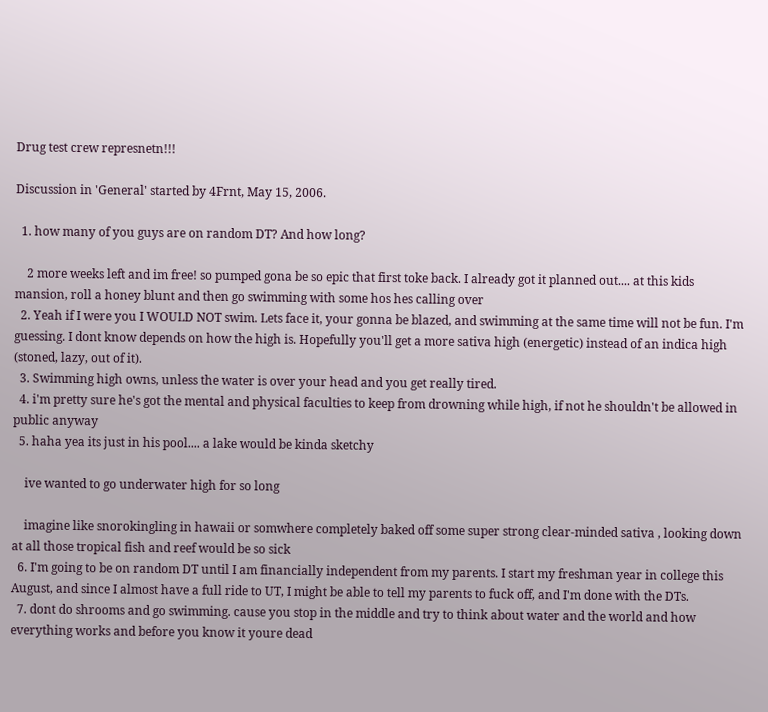Drug test crew represnetn!!!

Discussion in 'General' started by 4Frnt, May 15, 2006.

  1. how many of you guys are on random DT? And how long?

    2 more weeks left and im free! so pumped gona be so epic that first toke back. I already got it planned out.... at this kids mansion, roll a honey blunt and then go swimming with some hos hes calling over
  2. Yeah if I were you I WOULD NOT swim. Lets face it, your gonna be blazed, and swimming at the same time will not be fun. I'm guessing. I dont know depends on how the high is. Hopefully you'll get a more sativa high (energetic) instead of an indica high (stoned, lazy, out of it).
  3. Swimming high owns, unless the water is over your head and you get really tired.
  4. i'm pretty sure he's got the mental and physical faculties to keep from drowning while high, if not he shouldn't be allowed in public anyway
  5. haha yea its just in his pool.... a lake would be kinda sketchy

    ive wanted to go underwater high for so long

    imagine like snorokingling in hawaii or somwhere completely baked off some super strong clear-minded sativa , looking down at all those tropical fish and reef would be so sick
  6. I'm going to be on random DT until I am financially independent from my parents. I start my freshman year in college this August, and since I almost have a full ride to UT, I might be able to tell my parents to fuck off, and I'm done with the DTs.
  7. dont do shrooms and go swimming. cause you stop in the middle and try to think about water and the world and how everything works and before you know it youre dead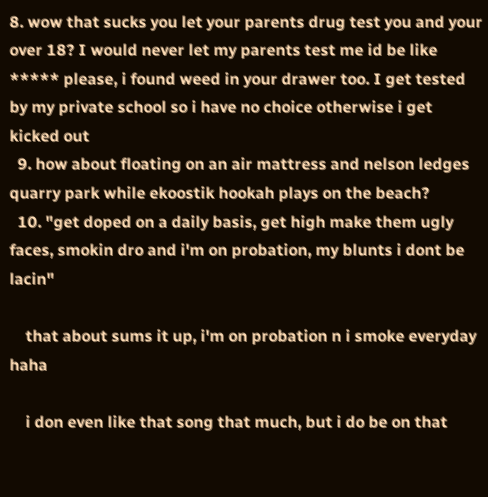8. wow that sucks you let your parents drug test you and your over 18? I would never let my parents test me id be like ***** please, i found weed in your drawer too. I get tested by my private school so i have no choice otherwise i get kicked out
  9. how about floating on an air mattress and nelson ledges quarry park while ekoostik hookah plays on the beach?
  10. "get doped on a daily basis, get high make them ugly faces, smokin dro and i'm on probation, my blunts i dont be lacin"

    that about sums it up, i'm on probation n i smoke everyday haha

    i don even like that song that much, but i do be on that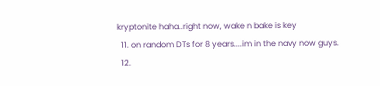kryptonite haha..right now, wake n bake is key
  11. on random DTs for 8 years....im in the navy now guys.
  12.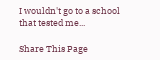I wouldn't go to a school that tested me...

Share This Page